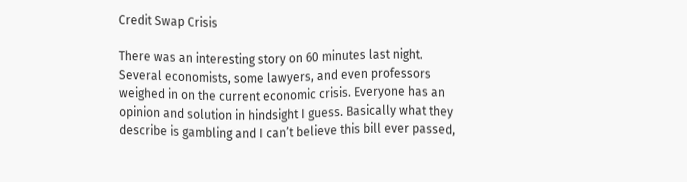Credit Swap Crisis

There was an interesting story on 60 minutes last night. Several economists, some lawyers, and even professors weighed in on the current economic crisis. Everyone has an opinion and solution in hindsight I guess. Basically what they describe is gambling and I can’t believe this bill ever passed,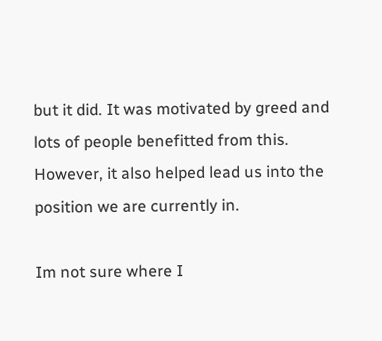but it did. It was motivated by greed and lots of people benefitted from this. However, it also helped lead us into the position we are currently in.

Im not sure where I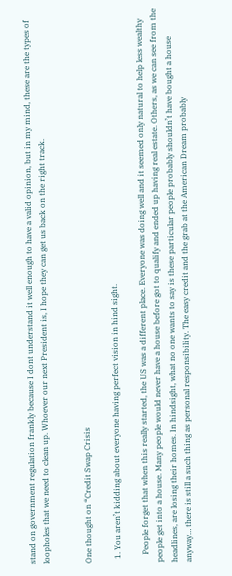stand on government regulation frankly because I dont understand it well enough to have a valid opinion, but in my mind, these are the types of loopholes that we need to clean up. Whoever our next President is, I hope they can get us back on the right track.


One thought on “Credit Swap Crisis

  1. You aren’t kidding about everyone having perfect vision in hind sight.

    People forget that when this really started, the US was a different place. Everyone was doing well and it seemed only natural to help less wealthy people get into a house. Many people would never have a house before got to qualify and ended up having real estate. Others, as we can see from the headlines, are losing their homes. In hindsight, what no one wants to say is these particular people probably shouldn’t have bought a house anyway… there is still a such thing as personal responsibility. The easy credit and the grab at the American Dream probably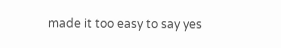made it too easy to say yes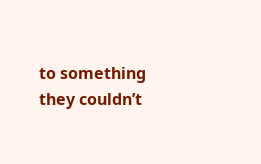to something they couldn’t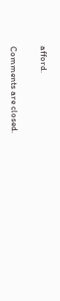afford.

Comments are closed.